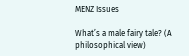MENZ Issues

What’s a male fairy tale? (A philosophical view)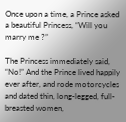Once upon a time, a Prince asked a beautiful Princess, “Will you marry me ?”

The Princess immediately said, “No!” And the Prince lived happily ever after, and rode motorcycles and dated thin, long-legged, full-breasted women,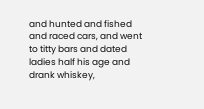and hunted and fished and raced cars, and went to titty bars and dated ladies half his age and drank whiskey,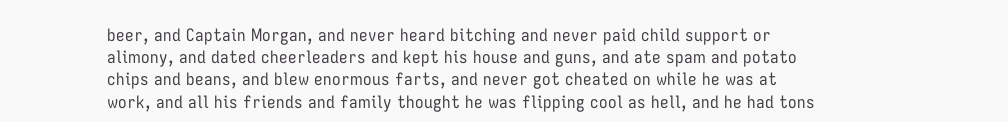beer, and Captain Morgan, and never heard bitching and never paid child support or alimony, and dated cheerleaders and kept his house and guns, and ate spam and potato chips and beans, and blew enormous farts, and never got cheated on while he was at work, and all his friends and family thought he was flipping cool as hell, and he had tons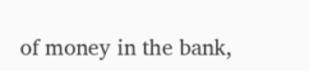of money in the bank,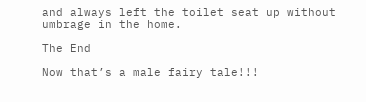and always left the toilet seat up without umbrage in the home.

The End

Now that’s a male fairy tale!!!